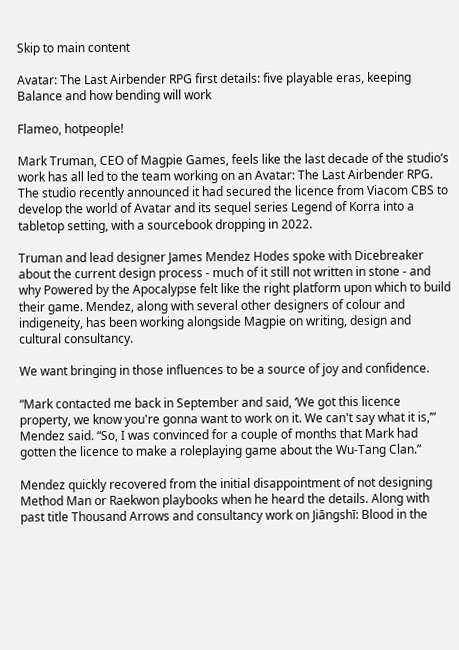Skip to main content

Avatar: The Last Airbender RPG first details: five playable eras, keeping Balance and how bending will work

Flameo, hotpeople!

Mark Truman, CEO of Magpie Games, feels like the last decade of the studio’s work has all led to the team working on an Avatar: The Last Airbender RPG. The studio recently announced it had secured the licence from Viacom CBS to develop the world of Avatar and its sequel series Legend of Korra into a tabletop setting, with a sourcebook dropping in 2022.

Truman and lead designer James Mendez Hodes spoke with Dicebreaker about the current design process - much of it still not written in stone - and why Powered by the Apocalypse felt like the right platform upon which to build their game. Mendez, along with several other designers of colour and indigeneity, has been working alongside Magpie on writing, design and cultural consultancy.

We want bringing in those influences to be a source of joy and confidence.

“Mark contacted me back in September and said, ‘We got this licence property, we know you're gonna want to work on it. We can't say what it is,’” Mendez said. “So, I was convinced for a couple of months that Mark had gotten the licence to make a roleplaying game about the Wu-Tang Clan.”

Mendez quickly recovered from the initial disappointment of not designing Method Man or Raekwon playbooks when he heard the details. Along with past title Thousand Arrows and consultancy work on Jiāngshī: Blood in the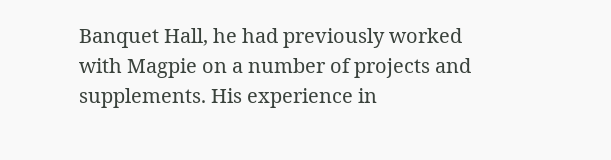Banquet Hall, he had previously worked with Magpie on a number of projects and supplements. His experience in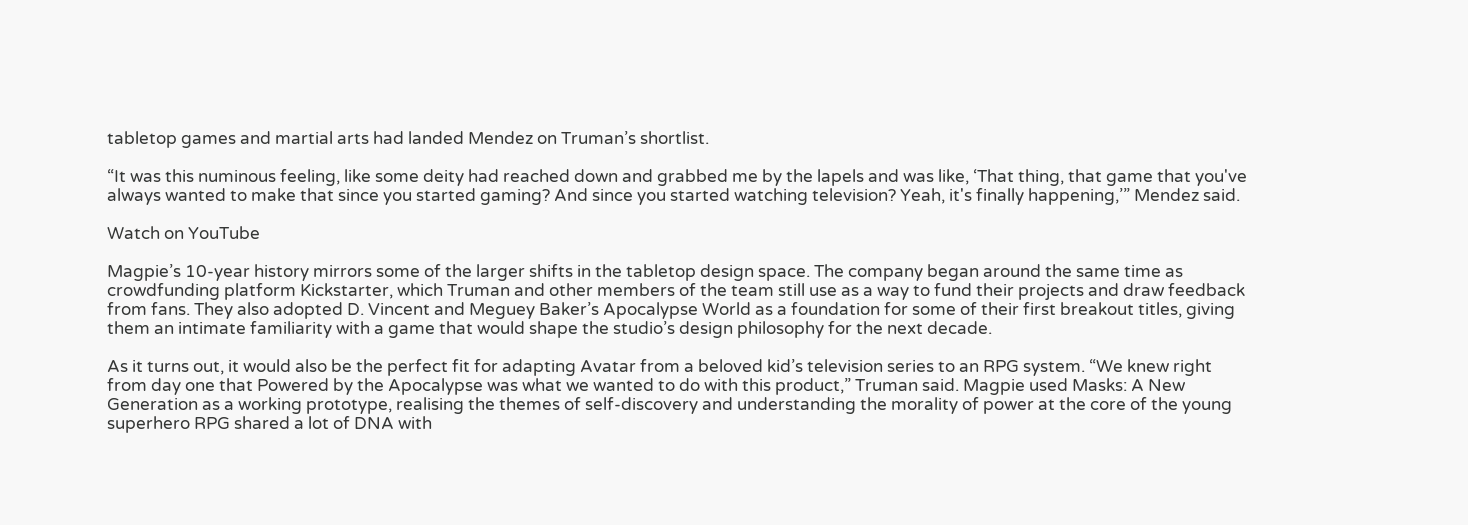tabletop games and martial arts had landed Mendez on Truman’s shortlist.

“It was this numinous feeling, like some deity had reached down and grabbed me by the lapels and was like, ‘That thing, that game that you've always wanted to make that since you started gaming? And since you started watching television? Yeah, it's finally happening,’” Mendez said.

Watch on YouTube

Magpie’s 10-year history mirrors some of the larger shifts in the tabletop design space. The company began around the same time as crowdfunding platform Kickstarter, which Truman and other members of the team still use as a way to fund their projects and draw feedback from fans. They also adopted D. Vincent and Meguey Baker’s Apocalypse World as a foundation for some of their first breakout titles, giving them an intimate familiarity with a game that would shape the studio’s design philosophy for the next decade.

As it turns out, it would also be the perfect fit for adapting Avatar from a beloved kid’s television series to an RPG system. “We knew right from day one that Powered by the Apocalypse was what we wanted to do with this product,” Truman said. Magpie used Masks: A New Generation as a working prototype, realising the themes of self-discovery and understanding the morality of power at the core of the young superhero RPG shared a lot of DNA with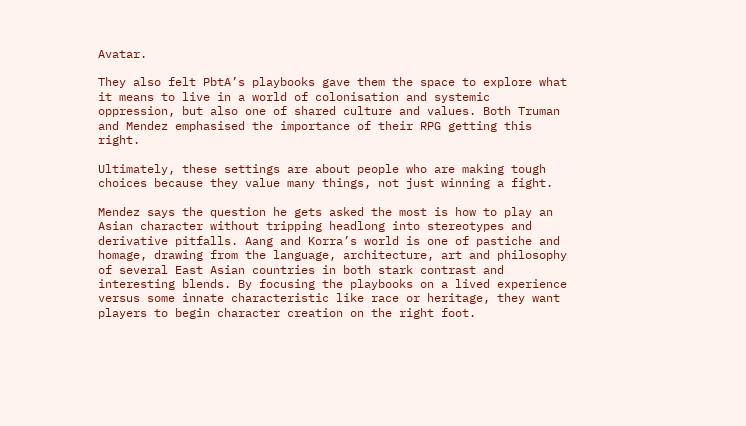Avatar.

They also felt PbtA’s playbooks gave them the space to explore what it means to live in a world of colonisation and systemic oppression, but also one of shared culture and values. Both Truman and Mendez emphasised the importance of their RPG getting this right.

Ultimately, these settings are about people who are making tough choices because they value many things, not just winning a fight.

Mendez says the question he gets asked the most is how to play an Asian character without tripping headlong into stereotypes and derivative pitfalls. Aang and Korra’s world is one of pastiche and homage, drawing from the language, architecture, art and philosophy of several East Asian countries in both stark contrast and interesting blends. By focusing the playbooks on a lived experience versus some innate characteristic like race or heritage, they want players to begin character creation on the right foot.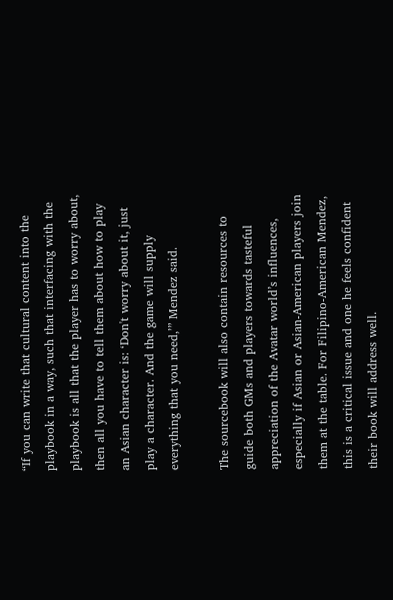“If you can write that cultural content into the playbook in a way, such that interfacing with the playbook is all that the player has to worry about, then all you have to tell them about how to play an Asian character is: ‘Don't worry about it, just play a character. And the game will supply everything that you need,’” Mendez said.

The sourcebook will also contain resources to guide both GMs and players towards tasteful appreciation of the Avatar world’s influences, especially if Asian or Asian-American players join them at the table. For Filipino-American Mendez, this is a critical issue and one he feels confident their book will address well.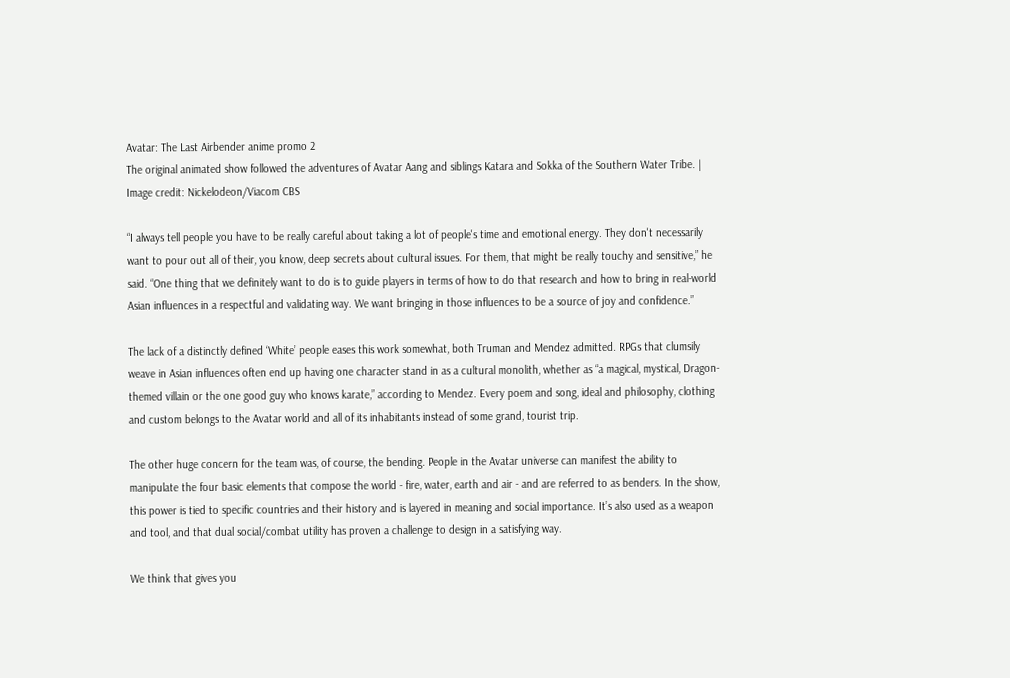Avatar: The Last Airbender anime promo 2
The original animated show followed the adventures of Avatar Aang and siblings Katara and Sokka of the Southern Water Tribe. | Image credit: Nickelodeon/Viacom CBS

“I always tell people you have to be really careful about taking a lot of people's time and emotional energy. They don't necessarily want to pour out all of their, you know, deep secrets about cultural issues. For them, that might be really touchy and sensitive,” he said. “One thing that we definitely want to do is to guide players in terms of how to do that research and how to bring in real-world Asian influences in a respectful and validating way. We want bringing in those influences to be a source of joy and confidence.”

The lack of a distinctly defined ‘White’ people eases this work somewhat, both Truman and Mendez admitted. RPGs that clumsily weave in Asian influences often end up having one character stand in as a cultural monolith, whether as “a magical, mystical, Dragon-themed villain or the one good guy who knows karate,” according to Mendez. Every poem and song, ideal and philosophy, clothing and custom belongs to the Avatar world and all of its inhabitants instead of some grand, tourist trip.

The other huge concern for the team was, of course, the bending. People in the Avatar universe can manifest the ability to manipulate the four basic elements that compose the world - fire, water, earth and air - and are referred to as benders. In the show, this power is tied to specific countries and their history and is layered in meaning and social importance. It’s also used as a weapon and tool, and that dual social/combat utility has proven a challenge to design in a satisfying way.

We think that gives you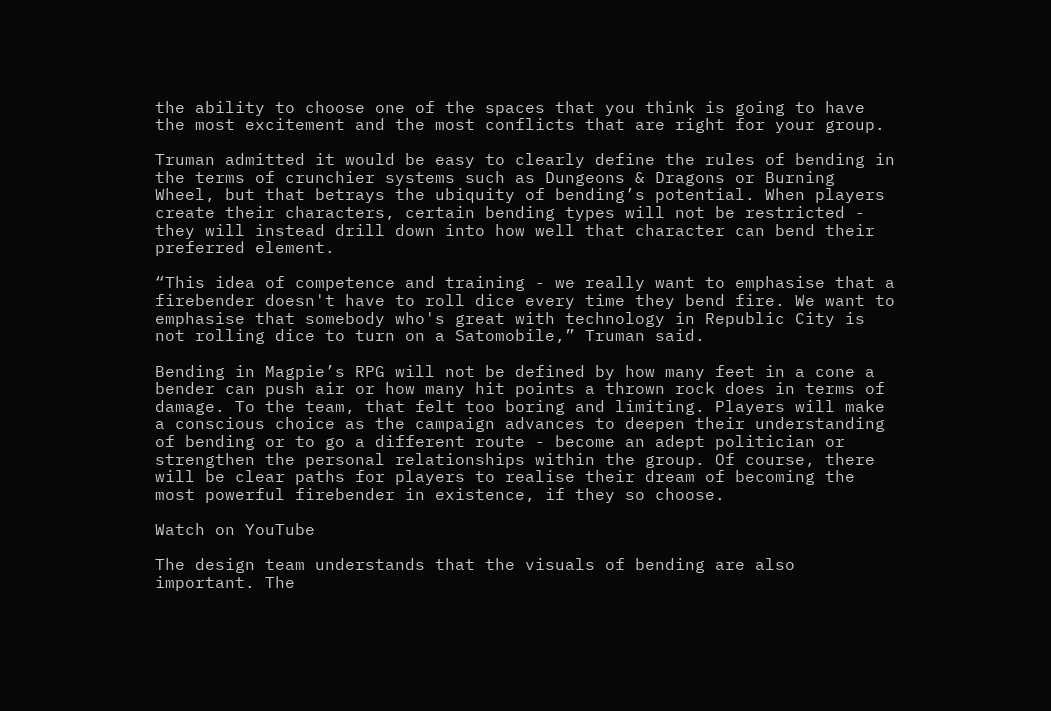the ability to choose one of the spaces that you think is going to have the most excitement and the most conflicts that are right for your group.

Truman admitted it would be easy to clearly define the rules of bending in the terms of crunchier systems such as Dungeons & Dragons or Burning Wheel, but that betrays the ubiquity of bending’s potential. When players create their characters, certain bending types will not be restricted - they will instead drill down into how well that character can bend their preferred element.

“This idea of competence and training - we really want to emphasise that a firebender doesn't have to roll dice every time they bend fire. We want to emphasise that somebody who's great with technology in Republic City is not rolling dice to turn on a Satomobile,” Truman said.

Bending in Magpie’s RPG will not be defined by how many feet in a cone a bender can push air or how many hit points a thrown rock does in terms of damage. To the team, that felt too boring and limiting. Players will make a conscious choice as the campaign advances to deepen their understanding of bending or to go a different route - become an adept politician or strengthen the personal relationships within the group. Of course, there will be clear paths for players to realise their dream of becoming the most powerful firebender in existence, if they so choose.

Watch on YouTube

The design team understands that the visuals of bending are also important. The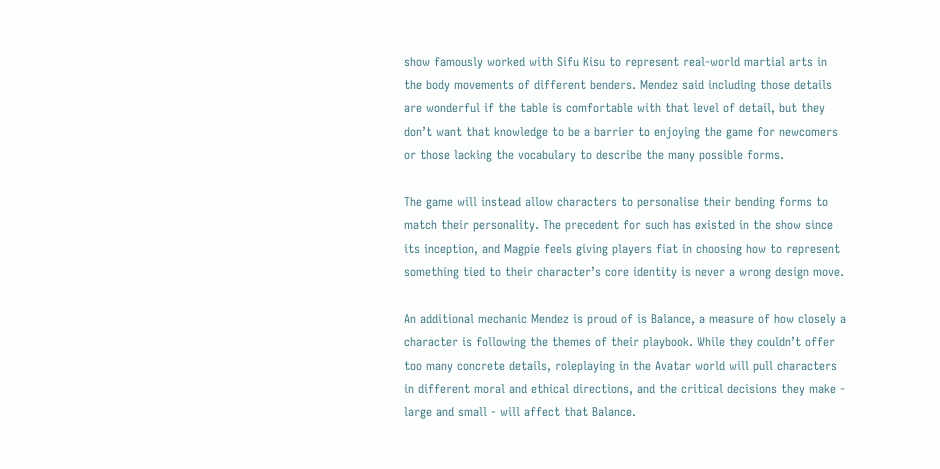show famously worked with Sifu Kisu to represent real-world martial arts in the body movements of different benders. Mendez said including those details are wonderful if the table is comfortable with that level of detail, but they don’t want that knowledge to be a barrier to enjoying the game for newcomers or those lacking the vocabulary to describe the many possible forms.

The game will instead allow characters to personalise their bending forms to match their personality. The precedent for such has existed in the show since its inception, and Magpie feels giving players fiat in choosing how to represent something tied to their character’s core identity is never a wrong design move.

An additional mechanic Mendez is proud of is Balance, a measure of how closely a character is following the themes of their playbook. While they couldn’t offer too many concrete details, roleplaying in the Avatar world will pull characters in different moral and ethical directions, and the critical decisions they make - large and small - will affect that Balance.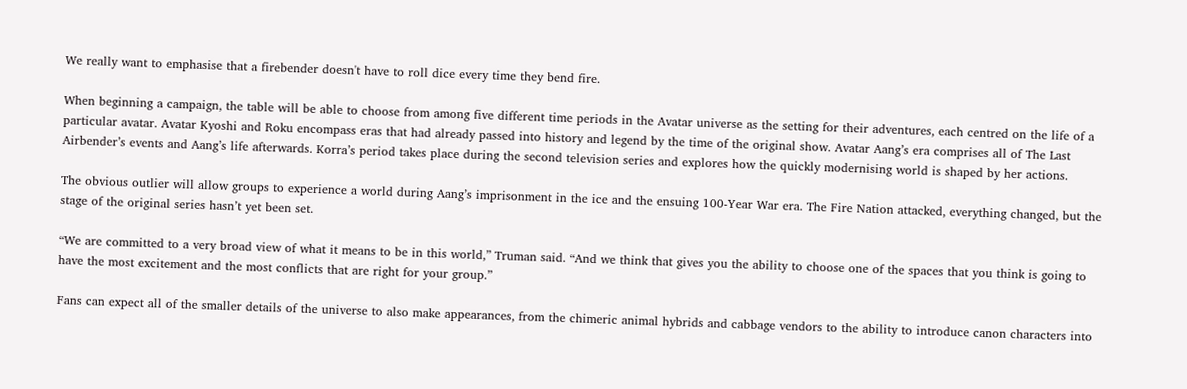We really want to emphasise that a firebender doesn't have to roll dice every time they bend fire.

When beginning a campaign, the table will be able to choose from among five different time periods in the Avatar universe as the setting for their adventures, each centred on the life of a particular avatar. Avatar Kyoshi and Roku encompass eras that had already passed into history and legend by the time of the original show. Avatar Aang’s era comprises all of The Last Airbender’s events and Aang’s life afterwards. Korra’s period takes place during the second television series and explores how the quickly modernising world is shaped by her actions.

The obvious outlier will allow groups to experience a world during Aang’s imprisonment in the ice and the ensuing 100-Year War era. The Fire Nation attacked, everything changed, but the stage of the original series hasn’t yet been set.

“We are committed to a very broad view of what it means to be in this world,” Truman said. “And we think that gives you the ability to choose one of the spaces that you think is going to have the most excitement and the most conflicts that are right for your group.”

Fans can expect all of the smaller details of the universe to also make appearances, from the chimeric animal hybrids and cabbage vendors to the ability to introduce canon characters into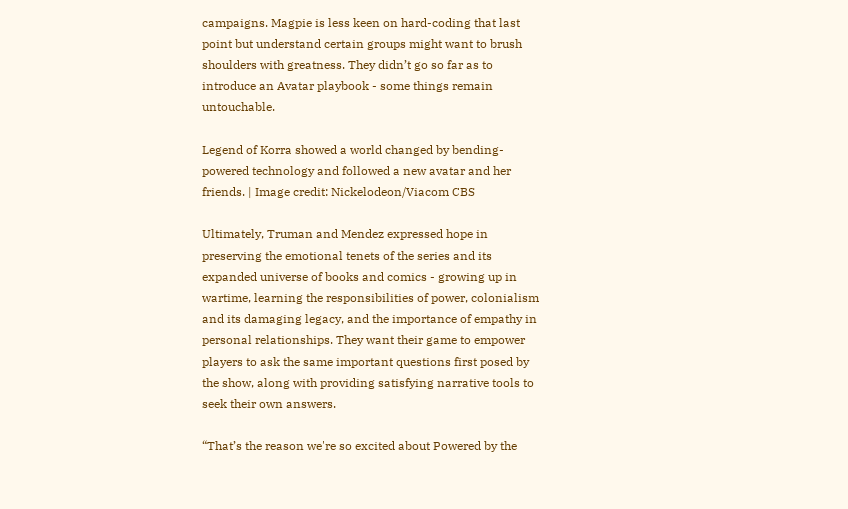campaigns. Magpie is less keen on hard-coding that last point but understand certain groups might want to brush shoulders with greatness. They didn’t go so far as to introduce an Avatar playbook - some things remain untouchable.

Legend of Korra showed a world changed by bending-powered technology and followed a new avatar and her friends. | Image credit: Nickelodeon/Viacom CBS

Ultimately, Truman and Mendez expressed hope in preserving the emotional tenets of the series and its expanded universe of books and comics - growing up in wartime, learning the responsibilities of power, colonialism and its damaging legacy, and the importance of empathy in personal relationships. They want their game to empower players to ask the same important questions first posed by the show, along with providing satisfying narrative tools to seek their own answers.

“That’s the reason we're so excited about Powered by the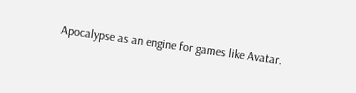Apocalypse as an engine for games like Avatar.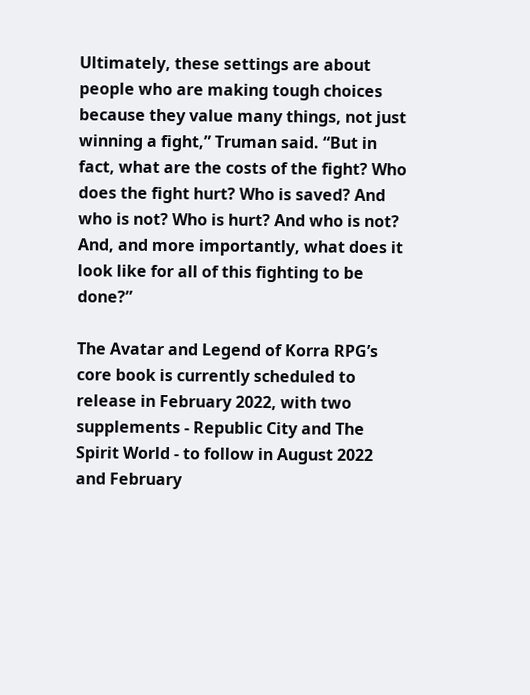Ultimately, these settings are about people who are making tough choices because they value many things, not just winning a fight,” Truman said. “But in fact, what are the costs of the fight? Who does the fight hurt? Who is saved? And who is not? Who is hurt? And who is not? And, and more importantly, what does it look like for all of this fighting to be done?”

The Avatar and Legend of Korra RPG’s core book is currently scheduled to release in February 2022, with two supplements - Republic City and The Spirit World - to follow in August 2022 and February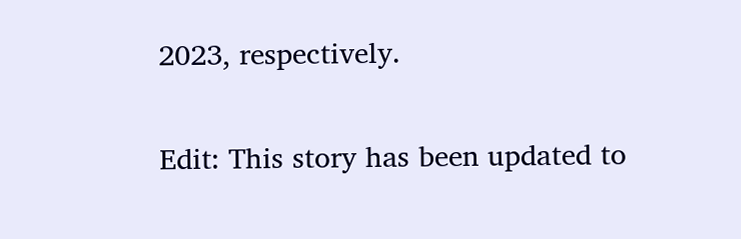2023, respectively.

Edit: This story has been updated to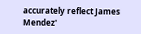accurately reflect James Mendez'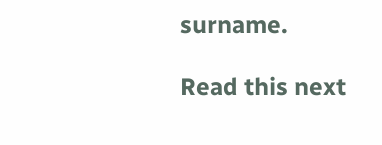surname.

Read this next